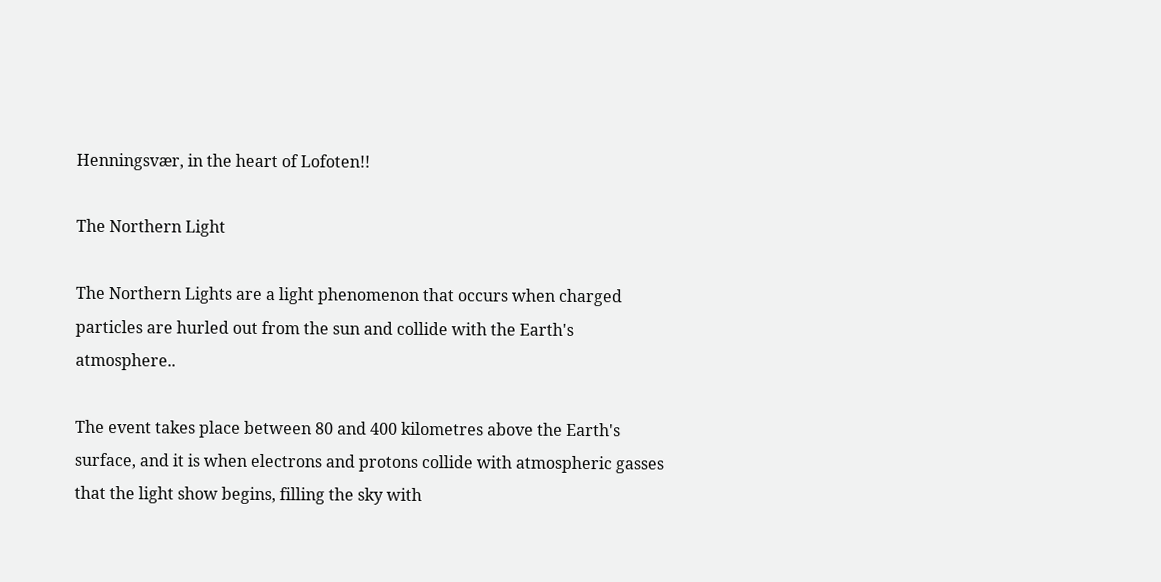Henningsvær, in the heart of Lofoten!!

The Northern Light

The Northern Lights are a light phenomenon that occurs when charged particles are hurled out from the sun and collide with the Earth's atmosphere..

The event takes place between 80 and 400 kilometres above the Earth's surface, and it is when electrons and protons collide with atmospheric gasses that the light show begins, filling the sky with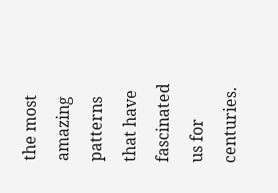the most amazing patterns that have fascinated us for centuries.